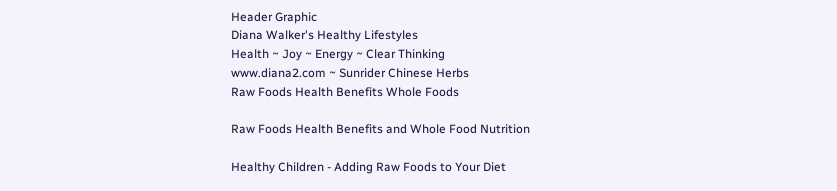Header Graphic
Diana Walker's Healthy Lifestyles
Health ~ Joy ~ Energy ~ Clear Thinking
www.diana2.com ~ Sunrider Chinese Herbs
Raw Foods Health Benefits Whole Foods

Raw Foods Health Benefits and Whole Food Nutrition

Healthy Children - Adding Raw Foods to Your Diet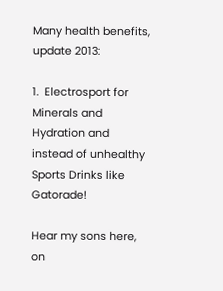Many health benefits, update 2013:

1.  Electrosport for Minerals and Hydration and instead of unhealthy Sports Drinks like Gatorade!

Hear my sons here, on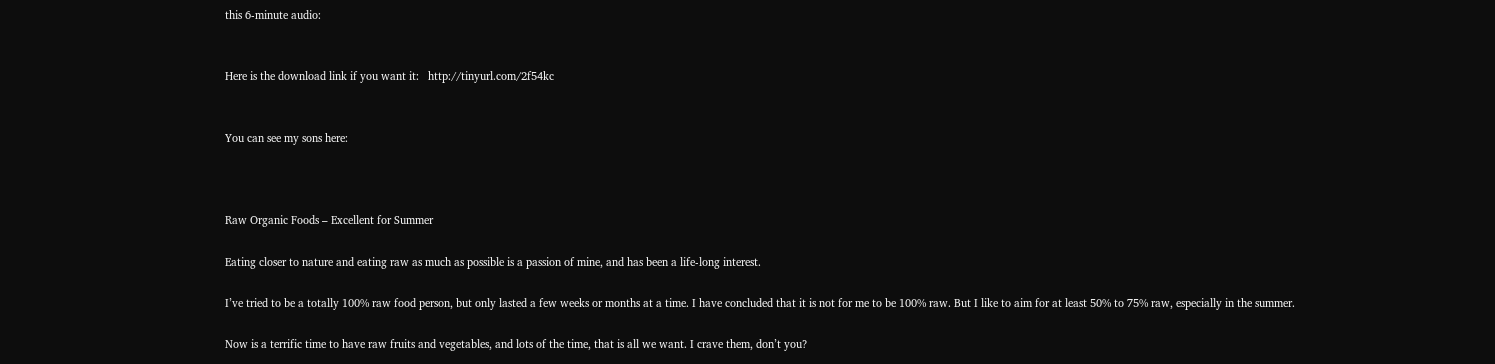this 6-minute audio:


Here is the download link if you want it:   http://tinyurl.com/2f54kc


You can see my sons here:



Raw Organic Foods – Excellent for Summer

Eating closer to nature and eating raw as much as possible is a passion of mine, and has been a life-long interest.

I’ve tried to be a totally 100% raw food person, but only lasted a few weeks or months at a time. I have concluded that it is not for me to be 100% raw. But I like to aim for at least 50% to 75% raw, especially in the summer.

Now is a terrific time to have raw fruits and vegetables, and lots of the time, that is all we want. I crave them, don’t you?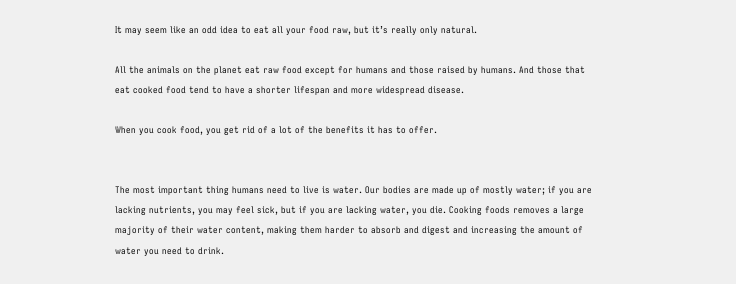It may seem like an odd idea to eat all your food raw, but it’s really only natural.

All the animals on the planet eat raw food except for humans and those raised by humans. And those that eat cooked food tend to have a shorter lifespan and more widespread disease.

When you cook food, you get rid of a lot of the benefits it has to offer.


The most important thing humans need to live is water. Our bodies are made up of mostly water; if you are lacking nutrients, you may feel sick, but if you are lacking water, you die. Cooking foods removes a large majority of their water content, making them harder to absorb and digest and increasing the amount of water you need to drink.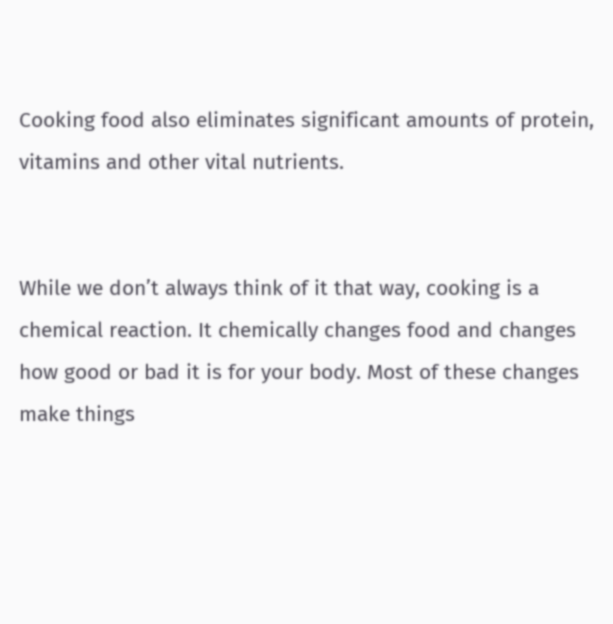Cooking food also eliminates significant amounts of protein, vitamins and other vital nutrients.


While we don’t always think of it that way, cooking is a chemical reaction. It chemically changes food and changes how good or bad it is for your body. Most of these changes make things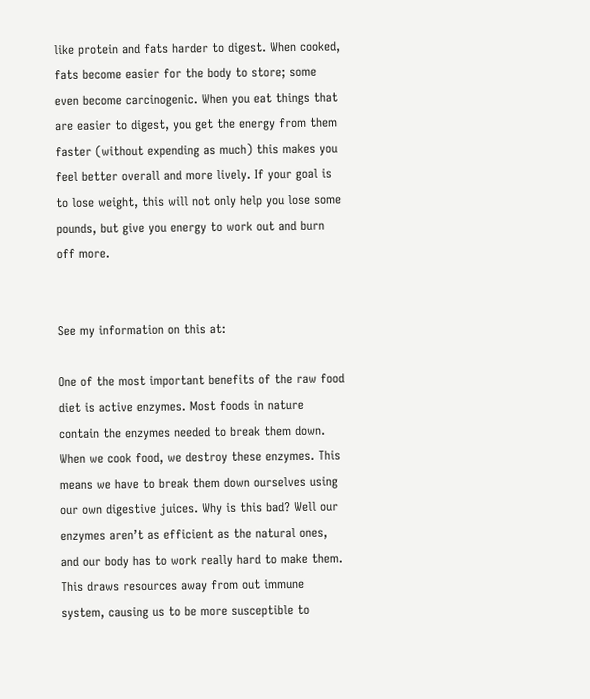like protein and fats harder to digest. When cooked, fats become easier for the body to store; some even become carcinogenic. When you eat things that are easier to digest, you get the energy from them faster (without expending as much) this makes you feel better overall and more lively. If your goal is to lose weight, this will not only help you lose some pounds, but give you energy to work out and burn off more.


See my information on this at:

One of the most important benefits of the raw food diet is active enzymes. Most foods in nature contain the enzymes needed to break them down. When we cook food, we destroy these enzymes. This means we have to break them down ourselves using our own digestive juices. Why is this bad? Well our enzymes aren’t as efficient as the natural ones, and our body has to work really hard to make them. This draws resources away from out immune system, causing us to be more susceptible to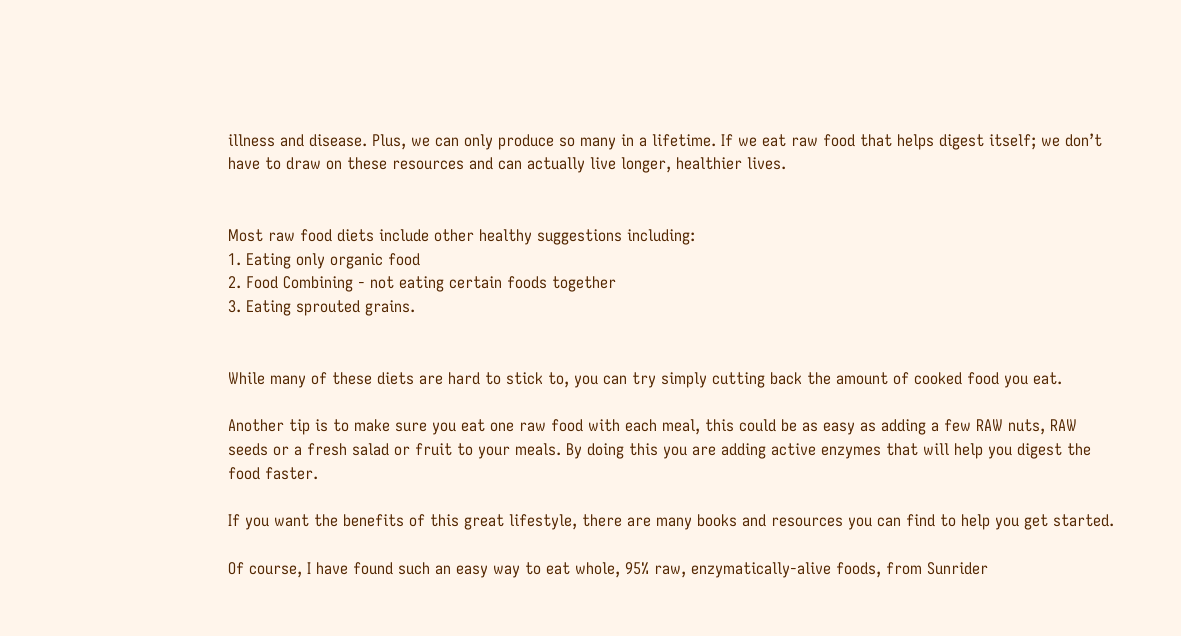illness and disease. Plus, we can only produce so many in a lifetime. If we eat raw food that helps digest itself; we don’t have to draw on these resources and can actually live longer, healthier lives.


Most raw food diets include other healthy suggestions including:
1. Eating only organic food
2. Food Combining - not eating certain foods together
3. Eating sprouted grains.


While many of these diets are hard to stick to, you can try simply cutting back the amount of cooked food you eat.

Another tip is to make sure you eat one raw food with each meal, this could be as easy as adding a few RAW nuts, RAW seeds or a fresh salad or fruit to your meals. By doing this you are adding active enzymes that will help you digest the food faster.

If you want the benefits of this great lifestyle, there are many books and resources you can find to help you get started.

Of course, I have found such an easy way to eat whole, 95% raw, enzymatically-alive foods, from Sunrider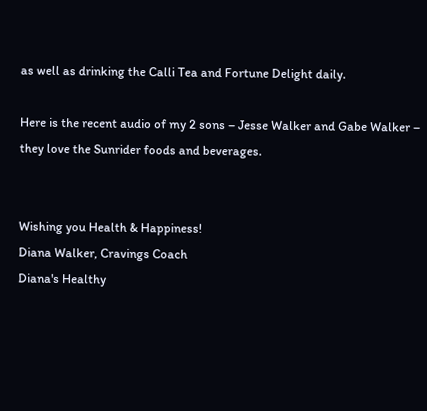as well as drinking the Calli Tea and Fortune Delight daily.

Here is the recent audio of my 2 sons – Jesse Walker and Gabe Walker – they love the Sunrider foods and beverages.


Wishing you Health & Happiness!
Diana Walker, Cravings Coach
Diana's Healthy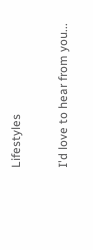Lifestyles

I'd love to hear from you...